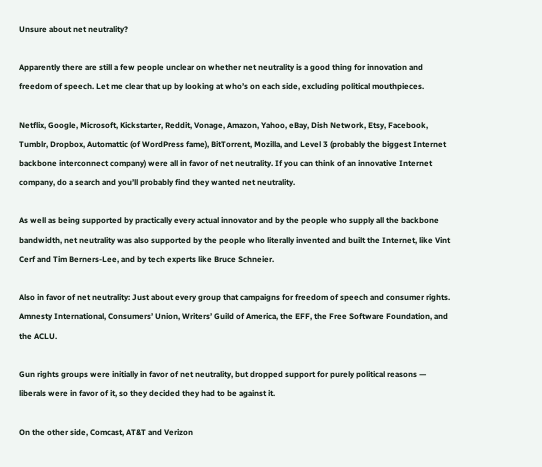Unsure about net neutrality?

Apparently there are still a few people unclear on whether net neutrality is a good thing for innovation and freedom of speech. Let me clear that up by looking at who’s on each side, excluding political mouthpieces.

Netflix, Google, Microsoft, Kickstarter, Reddit, Vonage, Amazon, Yahoo, eBay, Dish Network, Etsy, Facebook, Tumblr, Dropbox, Automattic (of WordPress fame), BitTorrent, Mozilla, and Level 3 (probably the biggest Internet backbone interconnect company) were all in favor of net neutrality. If you can think of an innovative Internet company, do a search and you’ll probably find they wanted net neutrality.

As well as being supported by practically every actual innovator and by the people who supply all the backbone bandwidth, net neutrality was also supported by the people who literally invented and built the Internet, like Vint Cerf and Tim Berners-Lee, and by tech experts like Bruce Schneier.

Also in favor of net neutrality: Just about every group that campaigns for freedom of speech and consumer rights. Amnesty International, Consumers’ Union, Writers’ Guild of America, the EFF, the Free Software Foundation, and the ACLU.

Gun rights groups were initially in favor of net neutrality, but dropped support for purely political reasons — liberals were in favor of it, so they decided they had to be against it.

On the other side, Comcast, AT&T and Verizon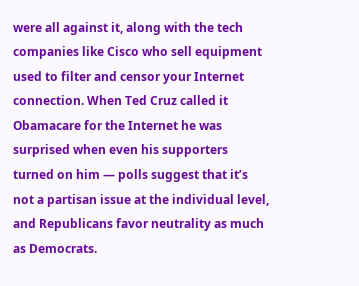were all against it, along with the tech companies like Cisco who sell equipment used to filter and censor your Internet connection. When Ted Cruz called it Obamacare for the Internet he was surprised when even his supporters turned on him — polls suggest that it’s not a partisan issue at the individual level, and Republicans favor neutrality as much as Democrats.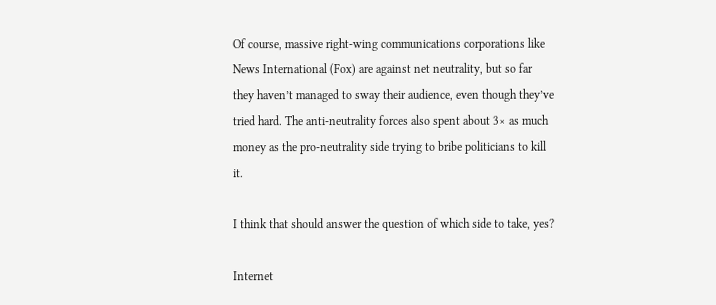Of course, massive right-wing communications corporations like News International (Fox) are against net neutrality, but so far they haven’t managed to sway their audience, even though they’ve tried hard. The anti-neutrality forces also spent about 3× as much money as the pro-neutrality side trying to bribe politicians to kill it.

I think that should answer the question of which side to take, yes?

Internet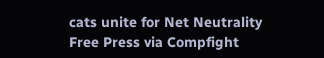cats unite for Net Neutrality
Free Press via Compfight